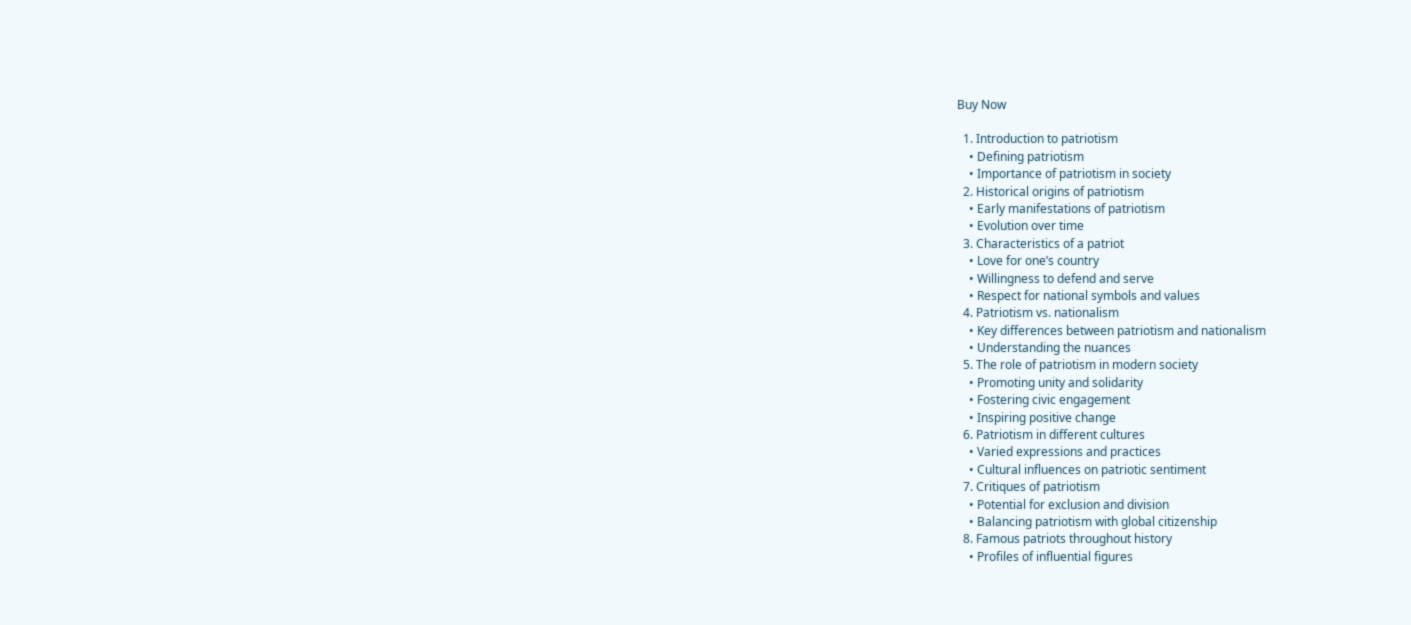Buy Now

  1. Introduction to patriotism
    • Defining patriotism
    • Importance of patriotism in society
  2. Historical origins of patriotism
    • Early manifestations of patriotism
    • Evolution over time
  3. Characteristics of a patriot
    • Love for one’s country
    • Willingness to defend and serve
    • Respect for national symbols and values
  4. Patriotism vs. nationalism
    • Key differences between patriotism and nationalism
    • Understanding the nuances
  5. The role of patriotism in modern society
    • Promoting unity and solidarity
    • Fostering civic engagement
    • Inspiring positive change
  6. Patriotism in different cultures
    • Varied expressions and practices
    • Cultural influences on patriotic sentiment
  7. Critiques of patriotism
    • Potential for exclusion and division
    • Balancing patriotism with global citizenship
  8. Famous patriots throughout history
    • Profiles of influential figures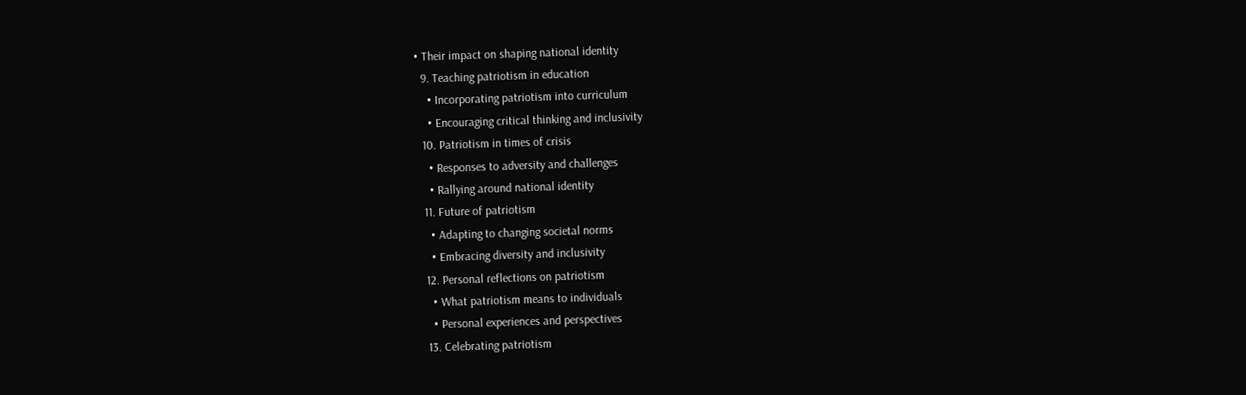• Their impact on shaping national identity
  9. Teaching patriotism in education
    • Incorporating patriotism into curriculum
    • Encouraging critical thinking and inclusivity
  10. Patriotism in times of crisis
    • Responses to adversity and challenges
    • Rallying around national identity
  11. Future of patriotism
    • Adapting to changing societal norms
    • Embracing diversity and inclusivity
  12. Personal reflections on patriotism
    • What patriotism means to individuals
    • Personal experiences and perspectives
  13. Celebrating patriotism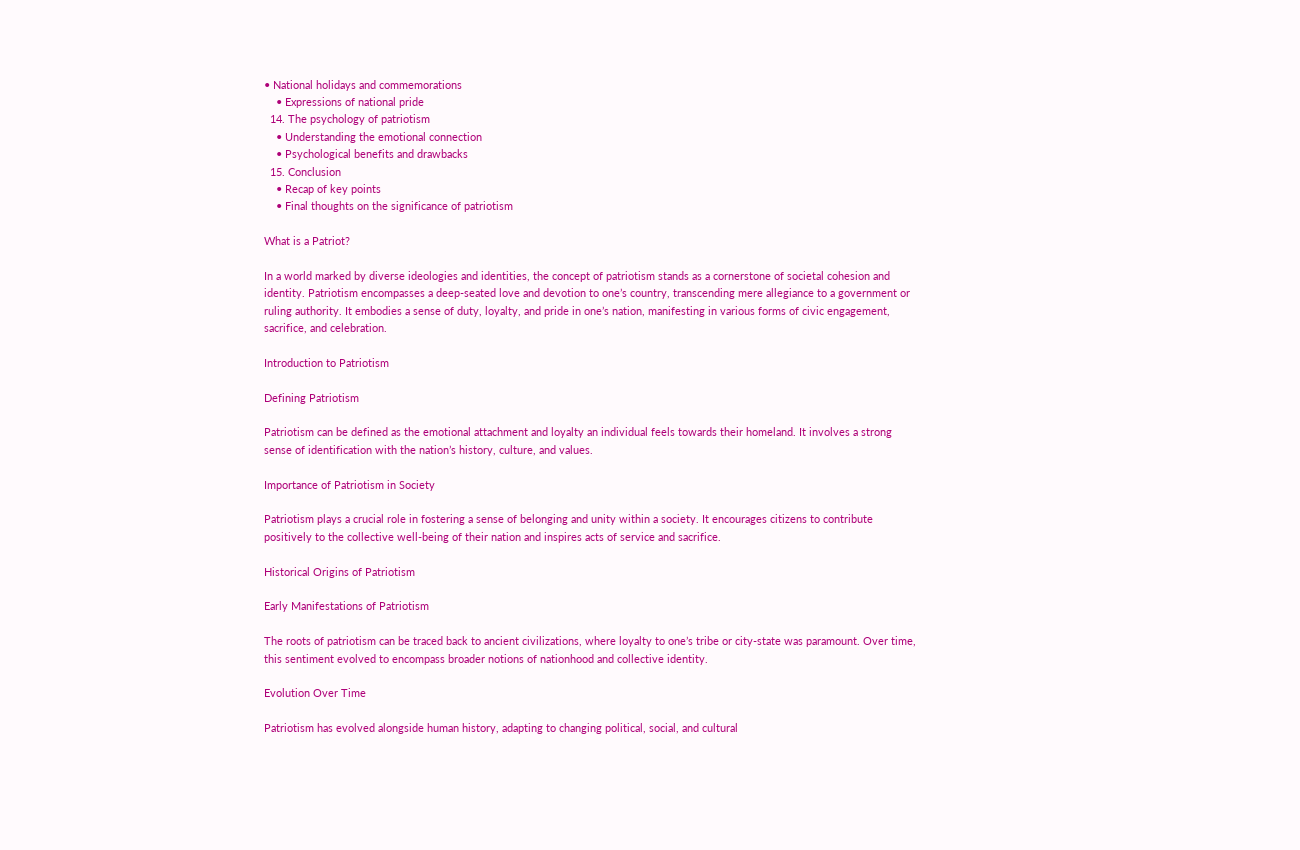• National holidays and commemorations
    • Expressions of national pride
  14. The psychology of patriotism
    • Understanding the emotional connection
    • Psychological benefits and drawbacks
  15. Conclusion
    • Recap of key points
    • Final thoughts on the significance of patriotism

What is a Patriot?

In a world marked by diverse ideologies and identities, the concept of patriotism stands as a cornerstone of societal cohesion and identity. Patriotism encompasses a deep-seated love and devotion to one’s country, transcending mere allegiance to a government or ruling authority. It embodies a sense of duty, loyalty, and pride in one’s nation, manifesting in various forms of civic engagement, sacrifice, and celebration.

Introduction to Patriotism

Defining Patriotism

Patriotism can be defined as the emotional attachment and loyalty an individual feels towards their homeland. It involves a strong sense of identification with the nation’s history, culture, and values.

Importance of Patriotism in Society

Patriotism plays a crucial role in fostering a sense of belonging and unity within a society. It encourages citizens to contribute positively to the collective well-being of their nation and inspires acts of service and sacrifice.

Historical Origins of Patriotism

Early Manifestations of Patriotism

The roots of patriotism can be traced back to ancient civilizations, where loyalty to one’s tribe or city-state was paramount. Over time, this sentiment evolved to encompass broader notions of nationhood and collective identity.

Evolution Over Time

Patriotism has evolved alongside human history, adapting to changing political, social, and cultural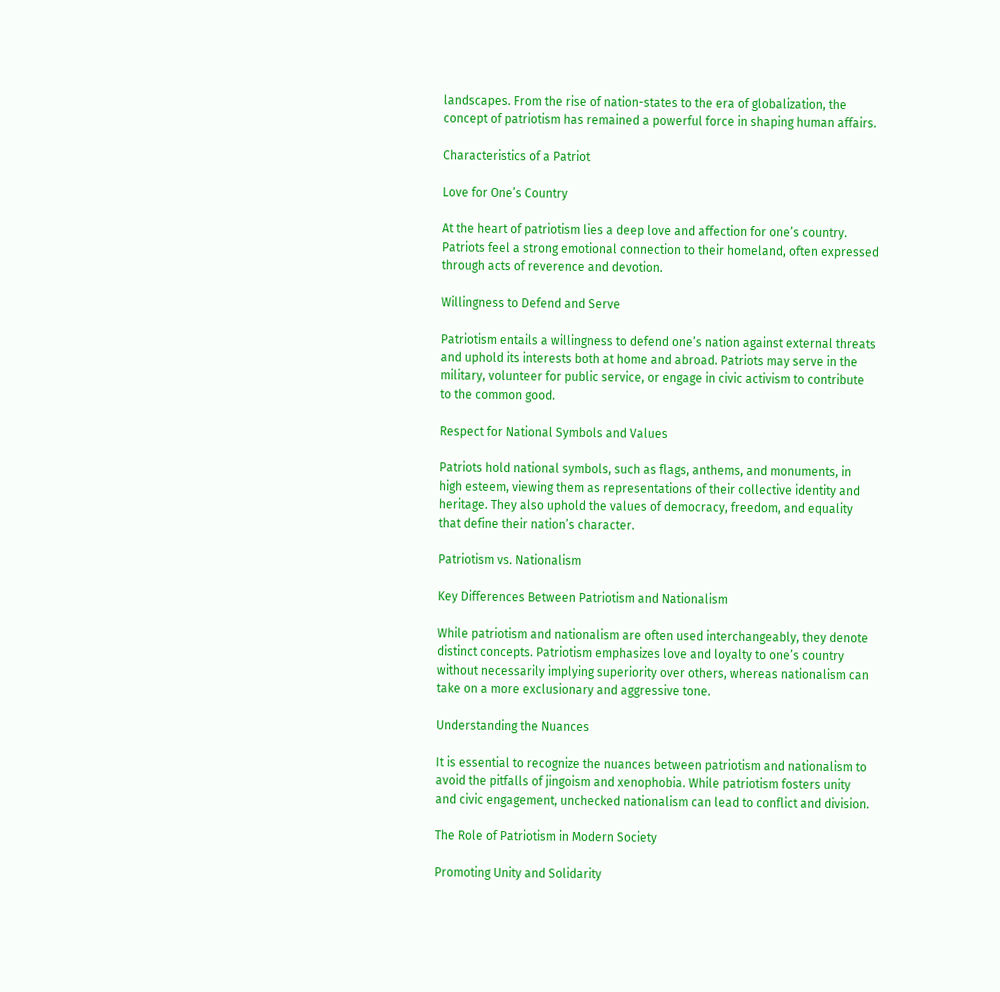landscapes. From the rise of nation-states to the era of globalization, the concept of patriotism has remained a powerful force in shaping human affairs.

Characteristics of a Patriot

Love for One’s Country

At the heart of patriotism lies a deep love and affection for one’s country. Patriots feel a strong emotional connection to their homeland, often expressed through acts of reverence and devotion.

Willingness to Defend and Serve

Patriotism entails a willingness to defend one’s nation against external threats and uphold its interests both at home and abroad. Patriots may serve in the military, volunteer for public service, or engage in civic activism to contribute to the common good.

Respect for National Symbols and Values

Patriots hold national symbols, such as flags, anthems, and monuments, in high esteem, viewing them as representations of their collective identity and heritage. They also uphold the values of democracy, freedom, and equality that define their nation’s character.

Patriotism vs. Nationalism

Key Differences Between Patriotism and Nationalism

While patriotism and nationalism are often used interchangeably, they denote distinct concepts. Patriotism emphasizes love and loyalty to one’s country without necessarily implying superiority over others, whereas nationalism can take on a more exclusionary and aggressive tone.

Understanding the Nuances

It is essential to recognize the nuances between patriotism and nationalism to avoid the pitfalls of jingoism and xenophobia. While patriotism fosters unity and civic engagement, unchecked nationalism can lead to conflict and division.

The Role of Patriotism in Modern Society

Promoting Unity and Solidarity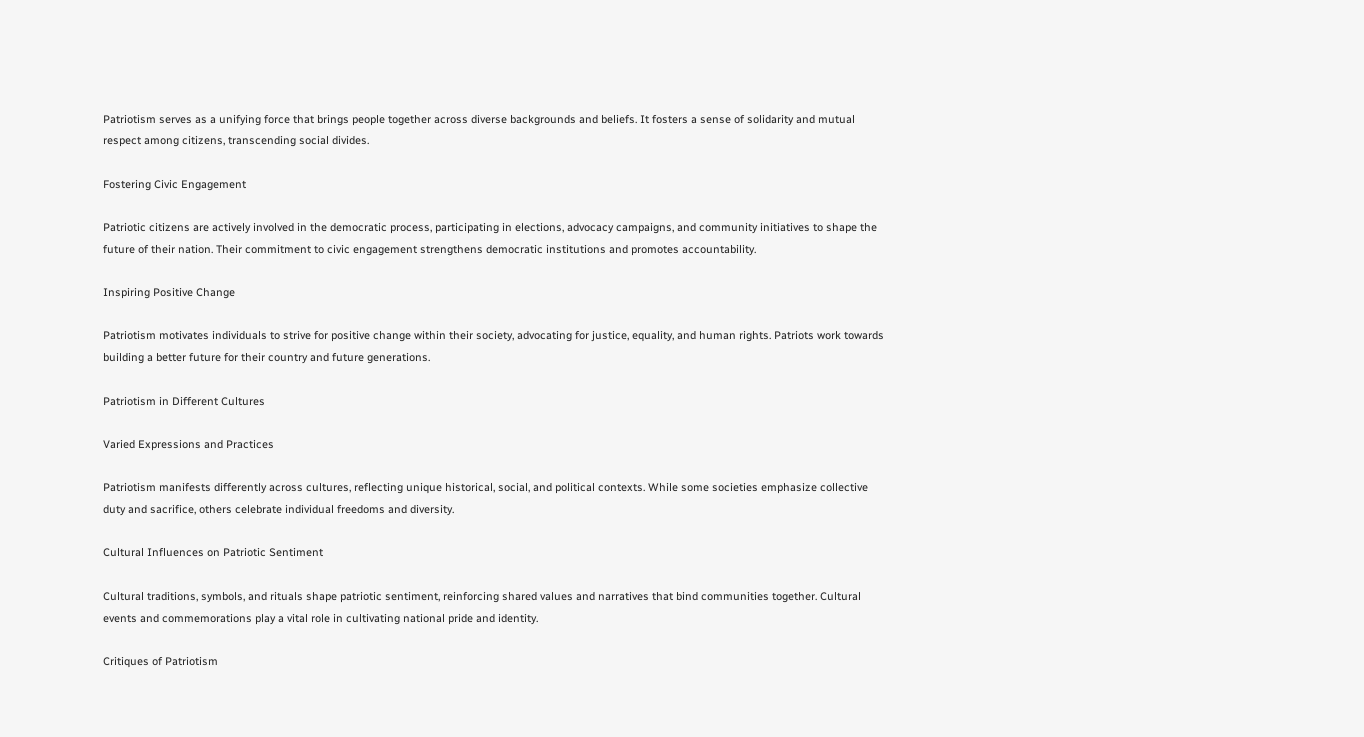Patriotism serves as a unifying force that brings people together across diverse backgrounds and beliefs. It fosters a sense of solidarity and mutual respect among citizens, transcending social divides.

Fostering Civic Engagement

Patriotic citizens are actively involved in the democratic process, participating in elections, advocacy campaigns, and community initiatives to shape the future of their nation. Their commitment to civic engagement strengthens democratic institutions and promotes accountability.

Inspiring Positive Change

Patriotism motivates individuals to strive for positive change within their society, advocating for justice, equality, and human rights. Patriots work towards building a better future for their country and future generations.

Patriotism in Different Cultures

Varied Expressions and Practices

Patriotism manifests differently across cultures, reflecting unique historical, social, and political contexts. While some societies emphasize collective duty and sacrifice, others celebrate individual freedoms and diversity.

Cultural Influences on Patriotic Sentiment

Cultural traditions, symbols, and rituals shape patriotic sentiment, reinforcing shared values and narratives that bind communities together. Cultural events and commemorations play a vital role in cultivating national pride and identity.

Critiques of Patriotism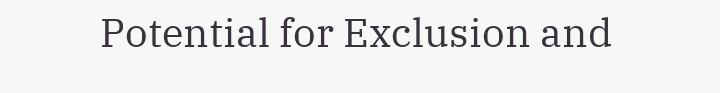Potential for Exclusion and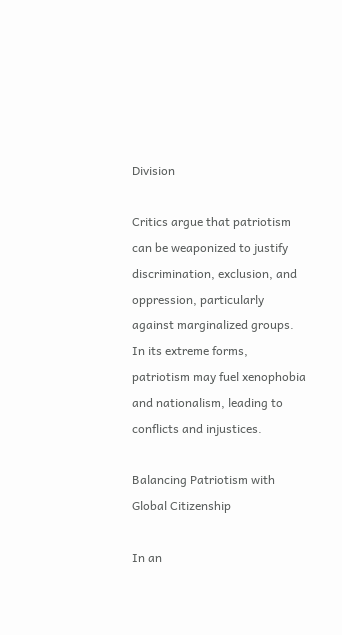Division

Critics argue that patriotism can be weaponized to justify discrimination, exclusion, and oppression, particularly against marginalized groups. In its extreme forms, patriotism may fuel xenophobia and nationalism, leading to conflicts and injustices.

Balancing Patriotism with Global Citizenship

In an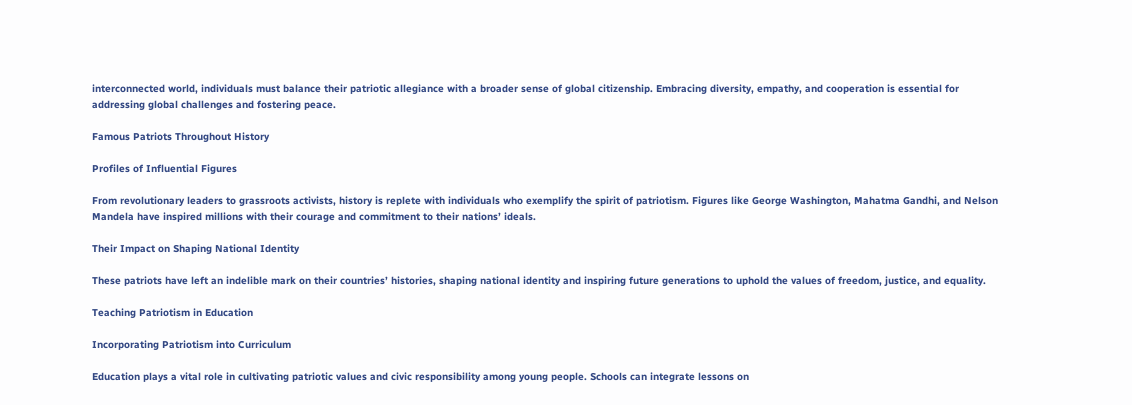interconnected world, individuals must balance their patriotic allegiance with a broader sense of global citizenship. Embracing diversity, empathy, and cooperation is essential for addressing global challenges and fostering peace.

Famous Patriots Throughout History

Profiles of Influential Figures

From revolutionary leaders to grassroots activists, history is replete with individuals who exemplify the spirit of patriotism. Figures like George Washington, Mahatma Gandhi, and Nelson Mandela have inspired millions with their courage and commitment to their nations’ ideals.

Their Impact on Shaping National Identity

These patriots have left an indelible mark on their countries’ histories, shaping national identity and inspiring future generations to uphold the values of freedom, justice, and equality.

Teaching Patriotism in Education

Incorporating Patriotism into Curriculum

Education plays a vital role in cultivating patriotic values and civic responsibility among young people. Schools can integrate lessons on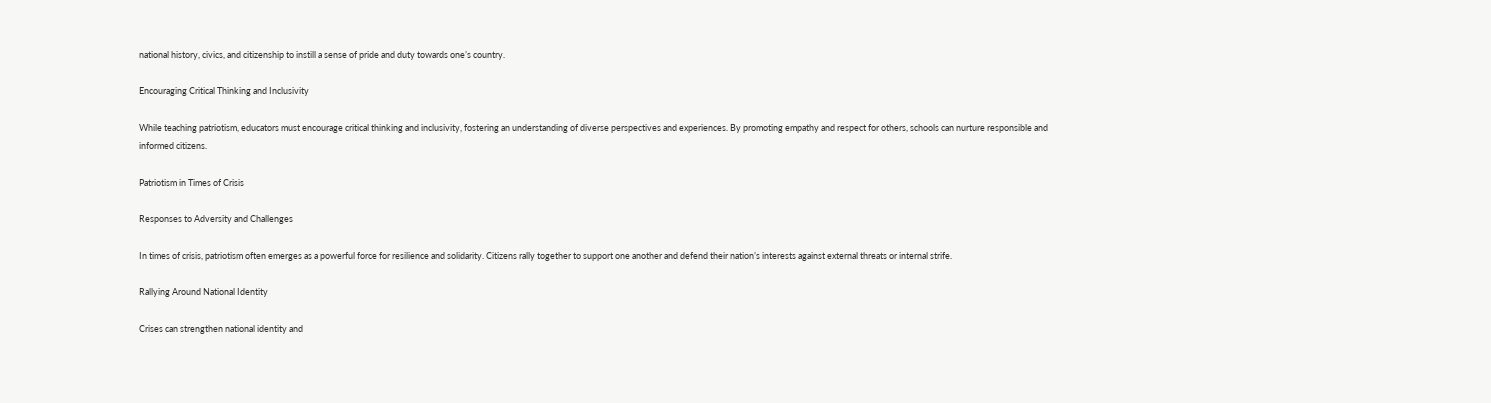national history, civics, and citizenship to instill a sense of pride and duty towards one’s country.

Encouraging Critical Thinking and Inclusivity

While teaching patriotism, educators must encourage critical thinking and inclusivity, fostering an understanding of diverse perspectives and experiences. By promoting empathy and respect for others, schools can nurture responsible and informed citizens.

Patriotism in Times of Crisis

Responses to Adversity and Challenges

In times of crisis, patriotism often emerges as a powerful force for resilience and solidarity. Citizens rally together to support one another and defend their nation’s interests against external threats or internal strife.

Rallying Around National Identity

Crises can strengthen national identity and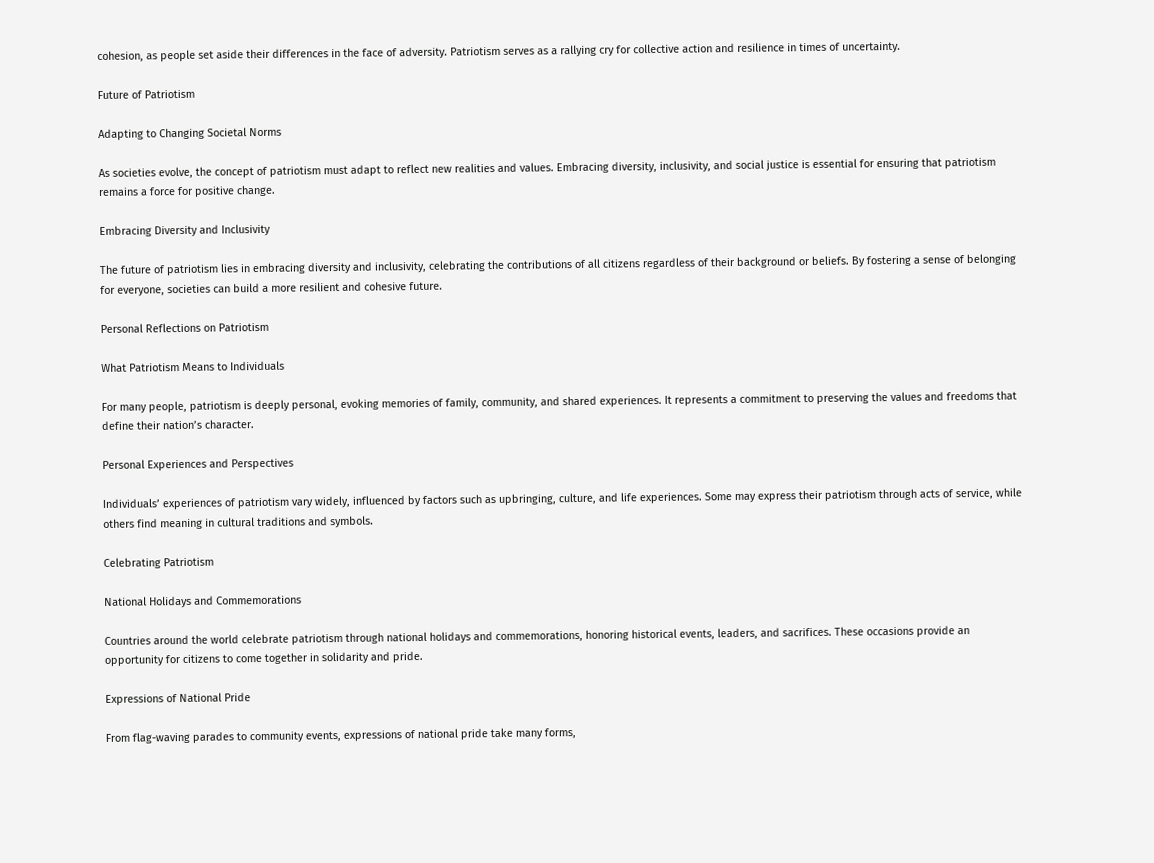cohesion, as people set aside their differences in the face of adversity. Patriotism serves as a rallying cry for collective action and resilience in times of uncertainty.

Future of Patriotism

Adapting to Changing Societal Norms

As societies evolve, the concept of patriotism must adapt to reflect new realities and values. Embracing diversity, inclusivity, and social justice is essential for ensuring that patriotism remains a force for positive change.

Embracing Diversity and Inclusivity

The future of patriotism lies in embracing diversity and inclusivity, celebrating the contributions of all citizens regardless of their background or beliefs. By fostering a sense of belonging for everyone, societies can build a more resilient and cohesive future.

Personal Reflections on Patriotism

What Patriotism Means to Individuals

For many people, patriotism is deeply personal, evoking memories of family, community, and shared experiences. It represents a commitment to preserving the values and freedoms that define their nation’s character.

Personal Experiences and Perspectives

Individuals’ experiences of patriotism vary widely, influenced by factors such as upbringing, culture, and life experiences. Some may express their patriotism through acts of service, while others find meaning in cultural traditions and symbols.

Celebrating Patriotism

National Holidays and Commemorations

Countries around the world celebrate patriotism through national holidays and commemorations, honoring historical events, leaders, and sacrifices. These occasions provide an opportunity for citizens to come together in solidarity and pride.

Expressions of National Pride

From flag-waving parades to community events, expressions of national pride take many forms,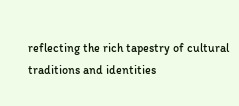reflecting the rich tapestry of cultural traditions and identities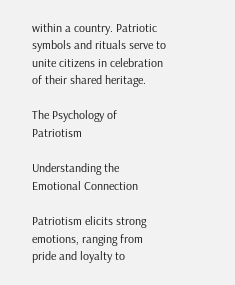within a country. Patriotic symbols and rituals serve to unite citizens in celebration of their shared heritage.

The Psychology of Patriotism

Understanding the Emotional Connection

Patriotism elicits strong emotions, ranging from pride and loyalty to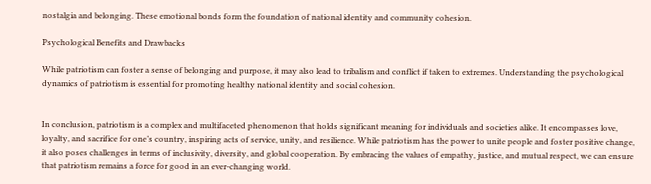nostalgia and belonging. These emotional bonds form the foundation of national identity and community cohesion.

Psychological Benefits and Drawbacks

While patriotism can foster a sense of belonging and purpose, it may also lead to tribalism and conflict if taken to extremes. Understanding the psychological dynamics of patriotism is essential for promoting healthy national identity and social cohesion.


In conclusion, patriotism is a complex and multifaceted phenomenon that holds significant meaning for individuals and societies alike. It encompasses love, loyalty, and sacrifice for one’s country, inspiring acts of service, unity, and resilience. While patriotism has the power to unite people and foster positive change, it also poses challenges in terms of inclusivity, diversity, and global cooperation. By embracing the values of empathy, justice, and mutual respect, we can ensure that patriotism remains a force for good in an ever-changing world.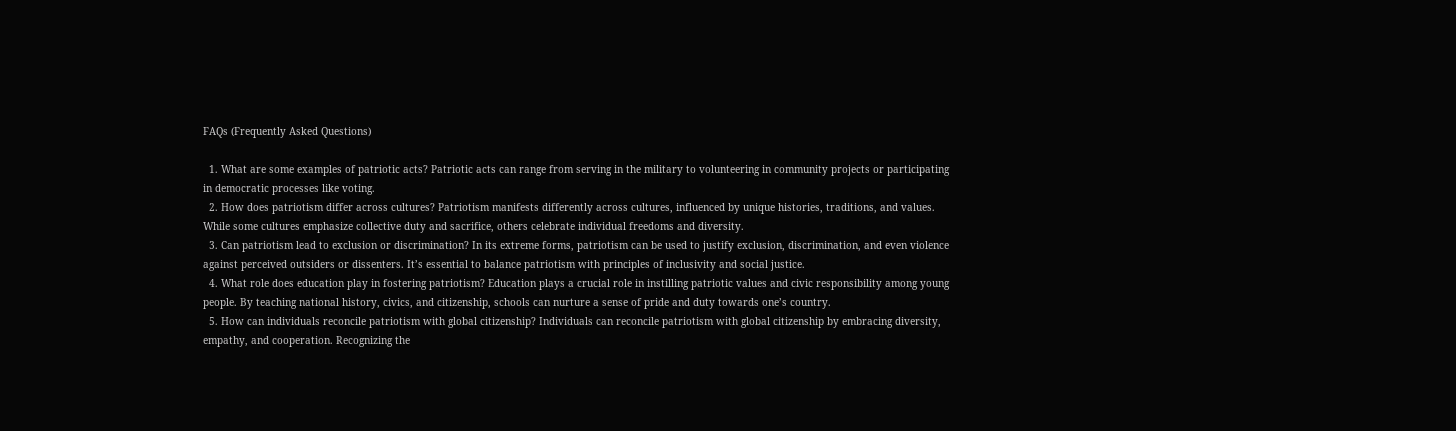FAQs (Frequently Asked Questions)

  1. What are some examples of patriotic acts? Patriotic acts can range from serving in the military to volunteering in community projects or participating in democratic processes like voting.
  2. How does patriotism differ across cultures? Patriotism manifests differently across cultures, influenced by unique histories, traditions, and values. While some cultures emphasize collective duty and sacrifice, others celebrate individual freedoms and diversity.
  3. Can patriotism lead to exclusion or discrimination? In its extreme forms, patriotism can be used to justify exclusion, discrimination, and even violence against perceived outsiders or dissenters. It’s essential to balance patriotism with principles of inclusivity and social justice.
  4. What role does education play in fostering patriotism? Education plays a crucial role in instilling patriotic values and civic responsibility among young people. By teaching national history, civics, and citizenship, schools can nurture a sense of pride and duty towards one’s country.
  5. How can individuals reconcile patriotism with global citizenship? Individuals can reconcile patriotism with global citizenship by embracing diversity, empathy, and cooperation. Recognizing the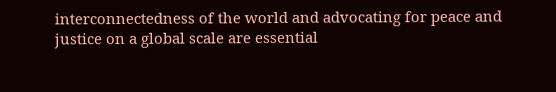interconnectedness of the world and advocating for peace and justice on a global scale are essential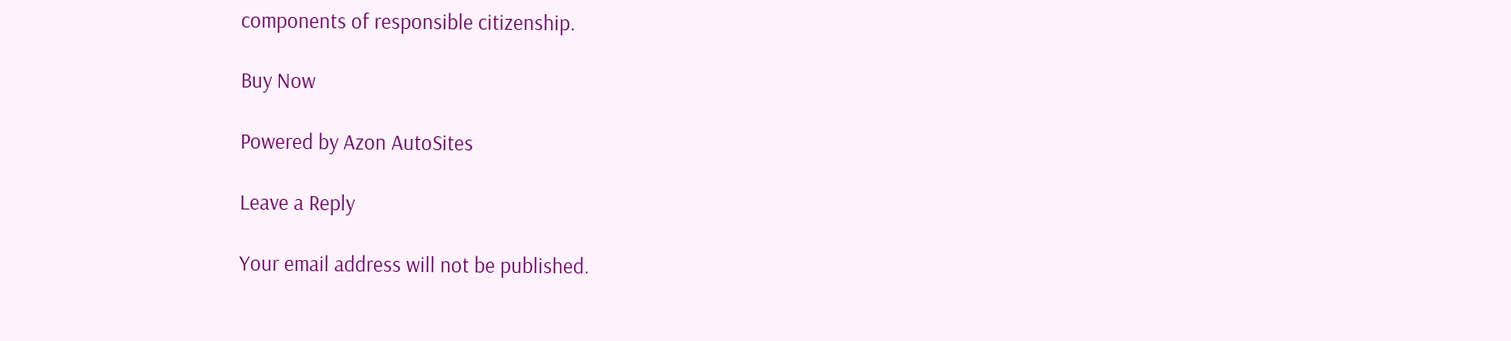components of responsible citizenship.

Buy Now

Powered by Azon AutoSites

Leave a Reply

Your email address will not be published.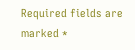Required fields are marked *